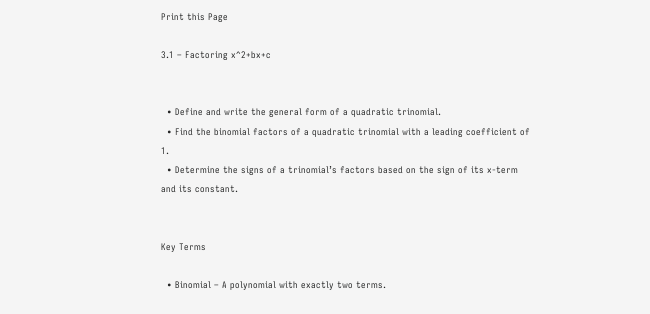Print this Page

3.1 – Factoring x^2+bx+c


  • Define and write the general form of a quadratic trinomial.
  • Find the binomial factors of a quadratic trinomial with a leading coefficient of 1.
  • Determine the signs of a trinomial’s factors based on the sign of its x-term and its constant.


Key Terms

  • Binomial – A polynomial with exactly two terms.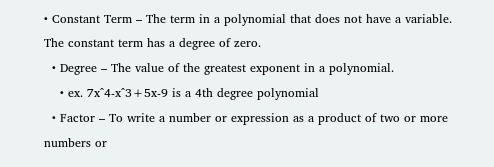• Constant Term – The term in a polynomial that does not have a variable. The constant term has a degree of zero.
  • Degree – The value of the greatest exponent in a polynomial.
    • ex. 7x^4-x^3+5x-9 is a 4th degree polynomial
  • Factor – To write a number or expression as a product of two or more numbers or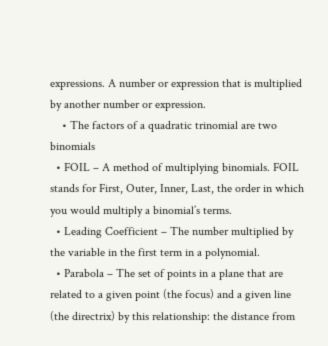expressions. A number or expression that is multiplied by another number or expression.
    • The factors of a quadratic trinomial are two binomials
  • FOIL – A method of multiplying binomials. FOIL stands for First, Outer, Inner, Last, the order in which you would multiply a binomial’s terms.
  • Leading Coefficient – The number multiplied by the variable in the first term in a polynomial.
  • Parabola – The set of points in a plane that are related to a given point (the focus) and a given line (the directrix) by this relationship: the distance from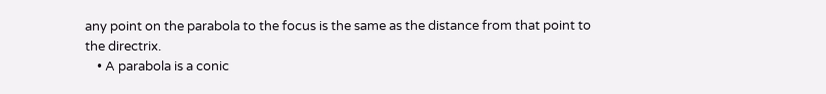any point on the parabola to the focus is the same as the distance from that point to the directrix.
    • A parabola is a conic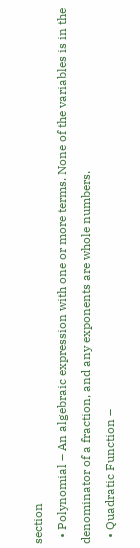section
  • Polynomial – An algebraic expression with one or more terms. None of the variables is in the denominator of a fraction, and any exponents are whole numbers.
  • Quadratic Function –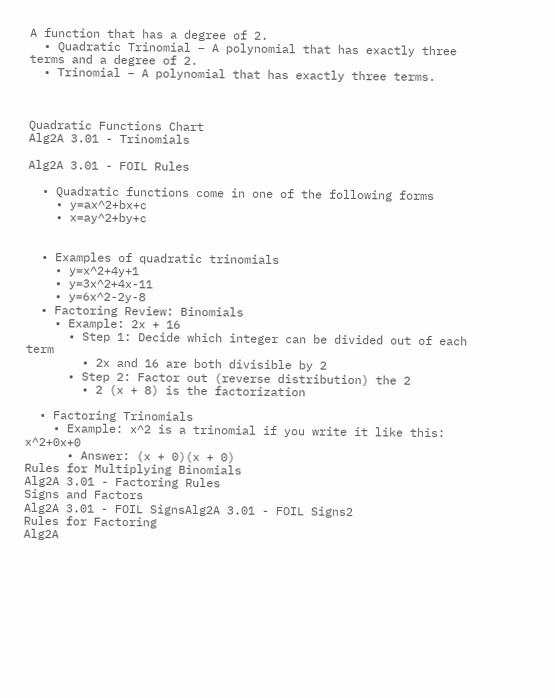A function that has a degree of 2.
  • Quadratic Trinomial – A polynomial that has exactly three terms and a degree of 2.
  • Trinomial – A polynomial that has exactly three terms.



Quadratic Functions Chart
Alg2A 3.01 - Trinomials

Alg2A 3.01 - FOIL Rules

  • Quadratic functions come in one of the following forms
    • y=ax^2+bx+c
    • x=ay^2+by+c


  • Examples of quadratic trinomials
    • y=x^2+4y+1
    • y=3x^2+4x-11
    • y=6x^2-2y-8
  • Factoring Review: Binomials
    • Example: 2x + 16
      • Step 1: Decide which integer can be divided out of each term
        • 2x and 16 are both divisible by 2
      • Step 2: Factor out (reverse distribution) the 2
        • 2 (x + 8) is the factorization

  • Factoring Trinomials
    • Example: x^2 is a trinomial if you write it like this: x^2+0x+0
      • Answer: (x + 0)(x + 0)
Rules for Multiplying Binomials
Alg2A 3.01 - Factoring Rules
Signs and Factors
Alg2A 3.01 - FOIL SignsAlg2A 3.01 - FOIL Signs2
Rules for Factoring
Alg2A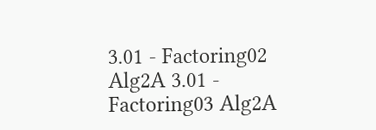3.01 - Factoring02 Alg2A 3.01 - Factoring03 Alg2A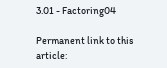3.01 - Factoring04

Permanent link to this article: